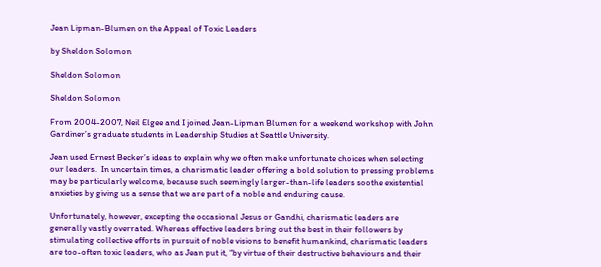Jean Lipman-Blumen on the Appeal of Toxic Leaders

by Sheldon Solomon

Sheldon Solomon

Sheldon Solomon

From 2004-2007, Neil Elgee and I joined Jean-Lipman Blumen for a weekend workshop with John Gardiner’s graduate students in Leadership Studies at Seattle University.

Jean used Ernest Becker’s ideas to explain why we often make unfortunate choices when selecting our leaders.  In uncertain times, a charismatic leader offering a bold solution to pressing problems may be particularly welcome, because such seemingly larger-than-life leaders soothe existential anxieties by giving us a sense that we are part of a noble and enduring cause.

Unfortunately, however, excepting the occasional Jesus or Gandhi, charismatic leaders are generally vastly overrated. Whereas effective leaders bring out the best in their followers by stimulating collective efforts in pursuit of noble visions to benefit humankind, charismatic leaders are too-often toxic leaders, who as Jean put it, “by virtue of their destructive behaviours and their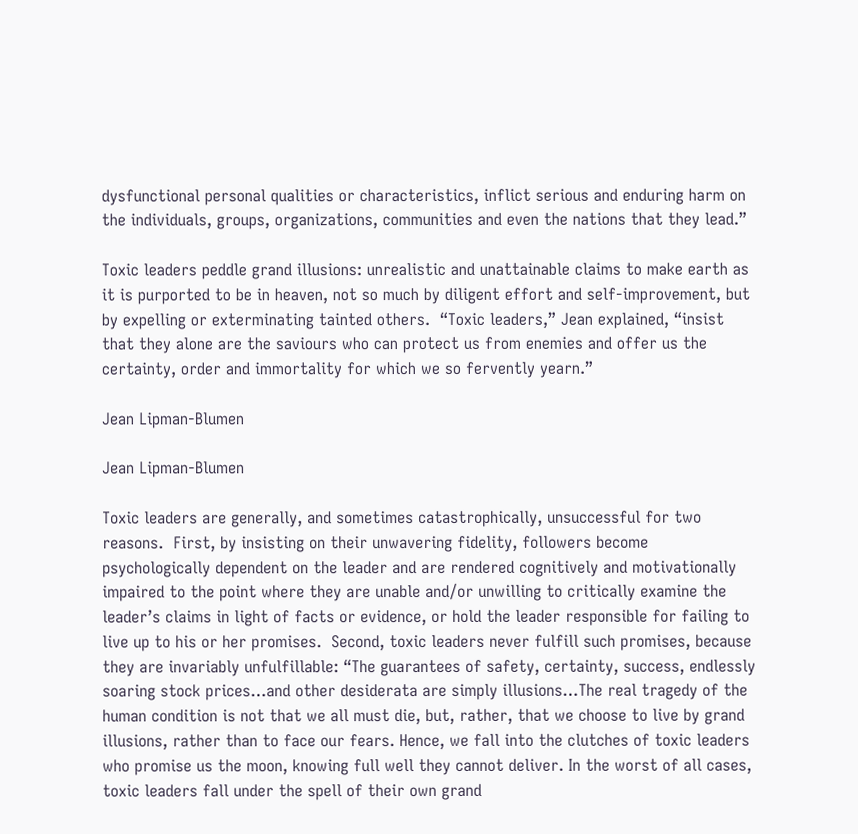dysfunctional personal qualities or characteristics, inflict serious and enduring harm on the individuals, groups, organizations, communities and even the nations that they lead.”

Toxic leaders peddle grand illusions: unrealistic and unattainable claims to make earth as it is purported to be in heaven, not so much by diligent effort and self-improvement, but by expelling or exterminating tainted others.  “Toxic leaders,” Jean explained, “insist that they alone are the saviours who can protect us from enemies and offer us the certainty, order and immortality for which we so fervently yearn.”

Jean Lipman-Blumen

Jean Lipman-Blumen

Toxic leaders are generally, and sometimes catastrophically, unsuccessful for two reasons.  First, by insisting on their unwavering fidelity, followers become psychologically dependent on the leader and are rendered cognitively and motivationally impaired to the point where they are unable and/or unwilling to critically examine the leader’s claims in light of facts or evidence, or hold the leader responsible for failing to live up to his or her promises.  Second, toxic leaders never fulfill such promises, because they are invariably unfulfillable: “The guarantees of safety, certainty, success, endlessly soaring stock prices…and other desiderata are simply illusions…The real tragedy of the human condition is not that we all must die, but, rather, that we choose to live by grand illusions, rather than to face our fears. Hence, we fall into the clutches of toxic leaders who promise us the moon, knowing full well they cannot deliver. In the worst of all cases, toxic leaders fall under the spell of their own grand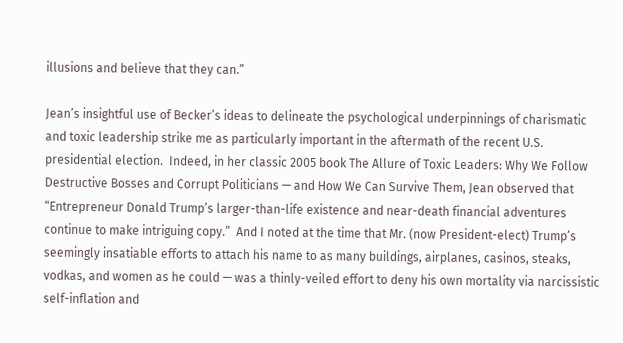illusions and believe that they can.”

Jean’s insightful use of Becker’s ideas to delineate the psychological underpinnings of charismatic and toxic leadership strike me as particularly important in the aftermath of the recent U.S. presidential election.  Indeed, in her classic 2005 book The Allure of Toxic Leaders: Why We Follow Destructive Bosses and Corrupt Politicians — and How We Can Survive Them, Jean observed that “Entrepreneur Donald Trump’s larger-than-life existence and near-death financial adventures continue to make intriguing copy.”  And I noted at the time that Mr. (now President-elect) Trump’s seemingly insatiable efforts to attach his name to as many buildings, airplanes, casinos, steaks, vodkas, and women as he could — was a thinly-veiled effort to deny his own mortality via narcissistic self-inflation and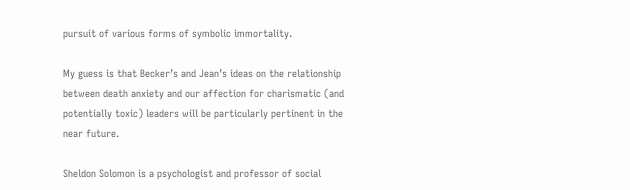pursuit of various forms of symbolic immortality.

My guess is that Becker’s and Jean’s ideas on the relationship between death anxiety and our affection for charismatic (and potentially toxic) leaders will be particularly pertinent in the near future.

Sheldon Solomon is a psychologist and professor of social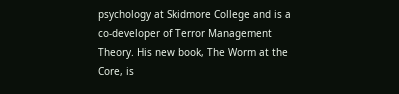psychology at Skidmore College and is a co-developer of Terror Management Theory. His new book, The Worm at the Core, is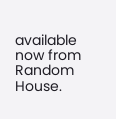available now from Random House.